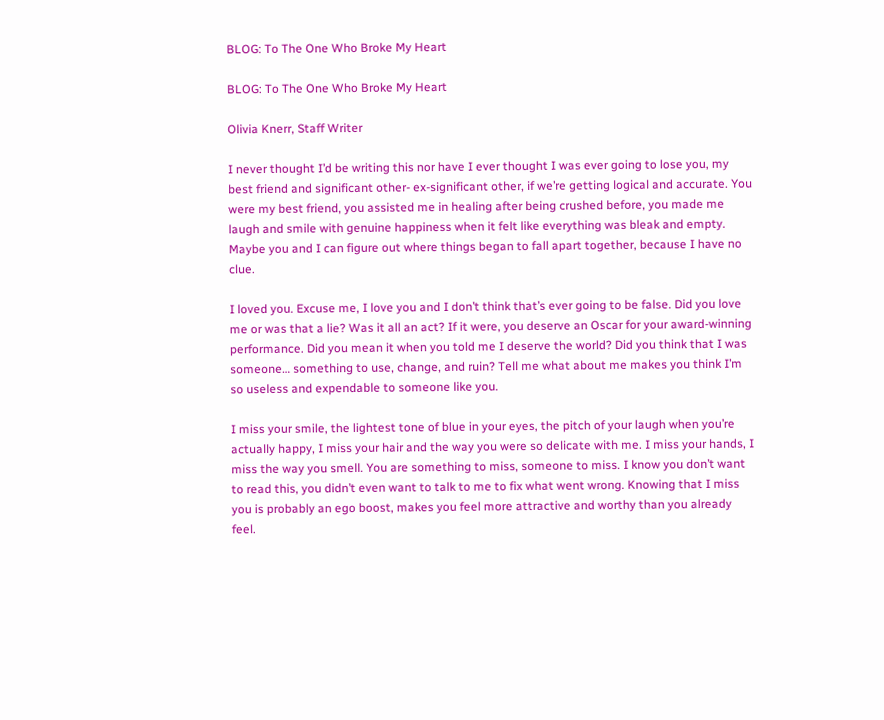BLOG: To The One Who Broke My Heart

BLOG: To The One Who Broke My Heart

Olivia Knerr, Staff Writer

I never thought I’d be writing this nor have I ever thought I was ever going to lose you, my best friend and significant other- ex-significant other, if we’re getting logical and accurate. You were my best friend, you assisted me in healing after being crushed before, you made me laugh and smile with genuine happiness when it felt like everything was bleak and empty. Maybe you and I can figure out where things began to fall apart together, because I have no clue.

I loved you. Excuse me, I love you and I don’t think that’s ever going to be false. Did you love me or was that a lie? Was it all an act? If it were, you deserve an Oscar for your award-winning performance. Did you mean it when you told me I deserve the world? Did you think that I was someone… something to use, change, and ruin? Tell me what about me makes you think I’m so useless and expendable to someone like you.

I miss your smile, the lightest tone of blue in your eyes, the pitch of your laugh when you’re actually happy, I miss your hair and the way you were so delicate with me. I miss your hands, I miss the way you smell. You are something to miss, someone to miss. I know you don’t want to read this, you didn’t even want to talk to me to fix what went wrong. Knowing that I miss you is probably an ego boost, makes you feel more attractive and worthy than you already feel.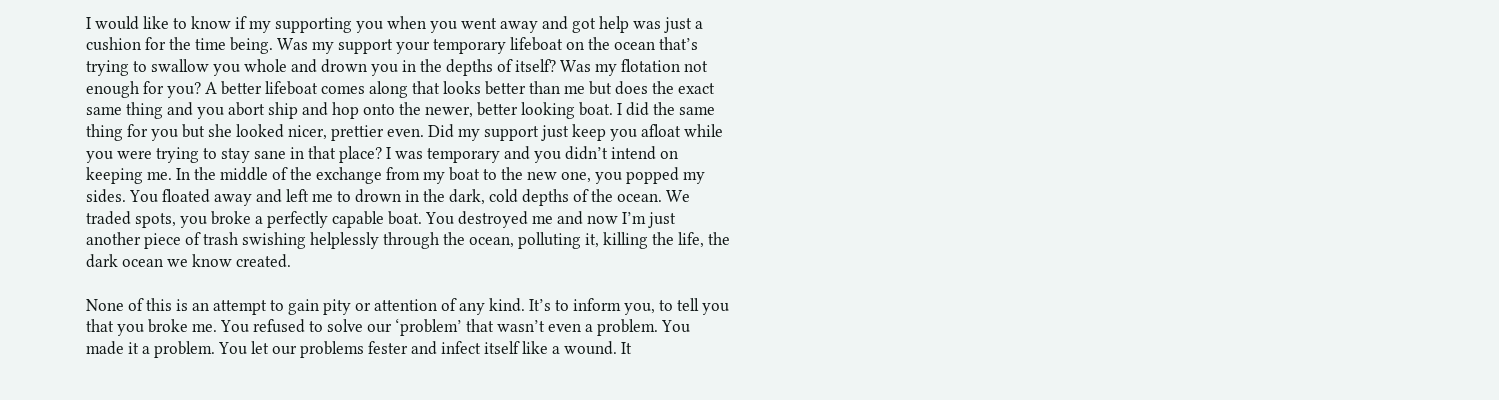I would like to know if my supporting you when you went away and got help was just a cushion for the time being. Was my support your temporary lifeboat on the ocean that’s trying to swallow you whole and drown you in the depths of itself? Was my flotation not enough for you? A better lifeboat comes along that looks better than me but does the exact same thing and you abort ship and hop onto the newer, better looking boat. I did the same thing for you but she looked nicer, prettier even. Did my support just keep you afloat while you were trying to stay sane in that place? I was temporary and you didn’t intend on keeping me. In the middle of the exchange from my boat to the new one, you popped my sides. You floated away and left me to drown in the dark, cold depths of the ocean. We traded spots, you broke a perfectly capable boat. You destroyed me and now I’m just another piece of trash swishing helplessly through the ocean, polluting it, killing the life, the dark ocean we know created.

None of this is an attempt to gain pity or attention of any kind. It’s to inform you, to tell you that you broke me. You refused to solve our ‘problem’ that wasn’t even a problem. You made it a problem. You let our problems fester and infect itself like a wound. It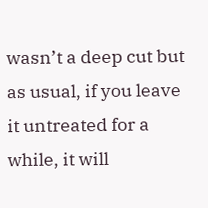wasn’t a deep cut but as usual, if you leave it untreated for a while, it will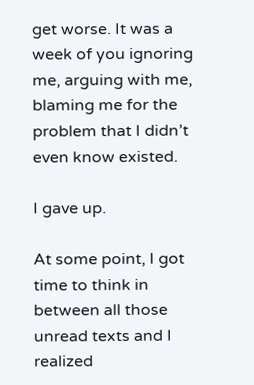get worse. It was a week of you ignoring me, arguing with me, blaming me for the problem that I didn’t even know existed.

I gave up.

At some point, I got time to think in between all those unread texts and I realized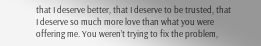that I deserve better, that I deserve to be trusted, that I deserve so much more love than what you were offering me. You weren’t trying to fix the problem,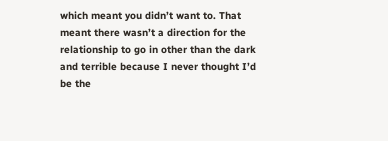which meant you didn’t want to. That meant there wasn’t a direction for the relationship to go in other than the dark and terrible because I never thought I’d be the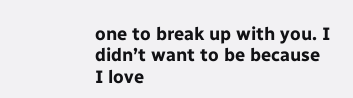one to break up with you. I didn’t want to be because I love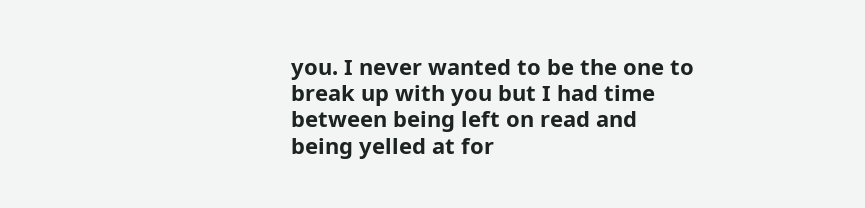you. I never wanted to be the one to break up with you but I had time between being left on read and being yelled at for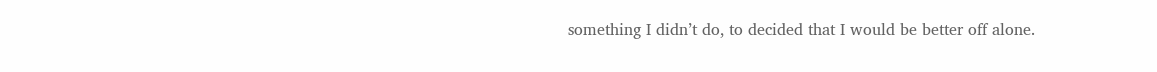something I didn’t do, to decided that I would be better off alone.